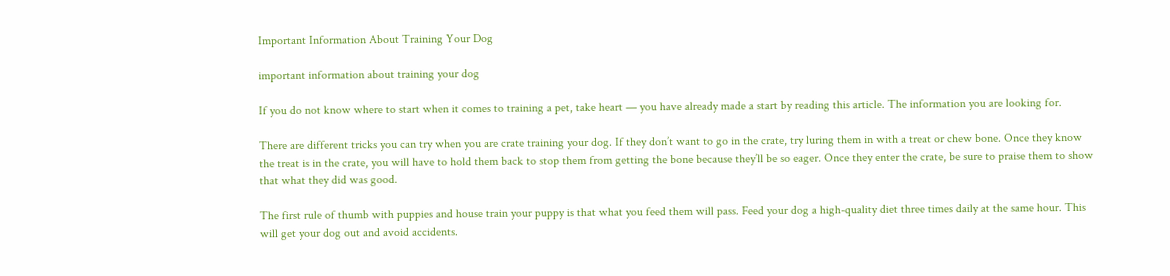Important Information About Training Your Dog

important information about training your dog

If you do not know where to start when it comes to training a pet, take heart — you have already made a start by reading this article. The information you are looking for.

There are different tricks you can try when you are crate training your dog. If they don’t want to go in the crate, try luring them in with a treat or chew bone. Once they know the treat is in the crate, you will have to hold them back to stop them from getting the bone because they’ll be so eager. Once they enter the crate, be sure to praise them to show that what they did was good.

The first rule of thumb with puppies and house train your puppy is that what you feed them will pass. Feed your dog a high-quality diet three times daily at the same hour. This will get your dog out and avoid accidents.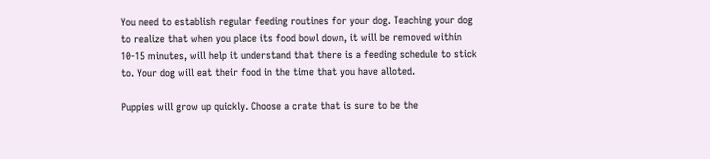You need to establish regular feeding routines for your dog. Teaching your dog to realize that when you place its food bowl down, it will be removed within 10-15 minutes, will help it understand that there is a feeding schedule to stick to. Your dog will eat their food in the time that you have alloted.

Puppies will grow up quickly. Choose a crate that is sure to be the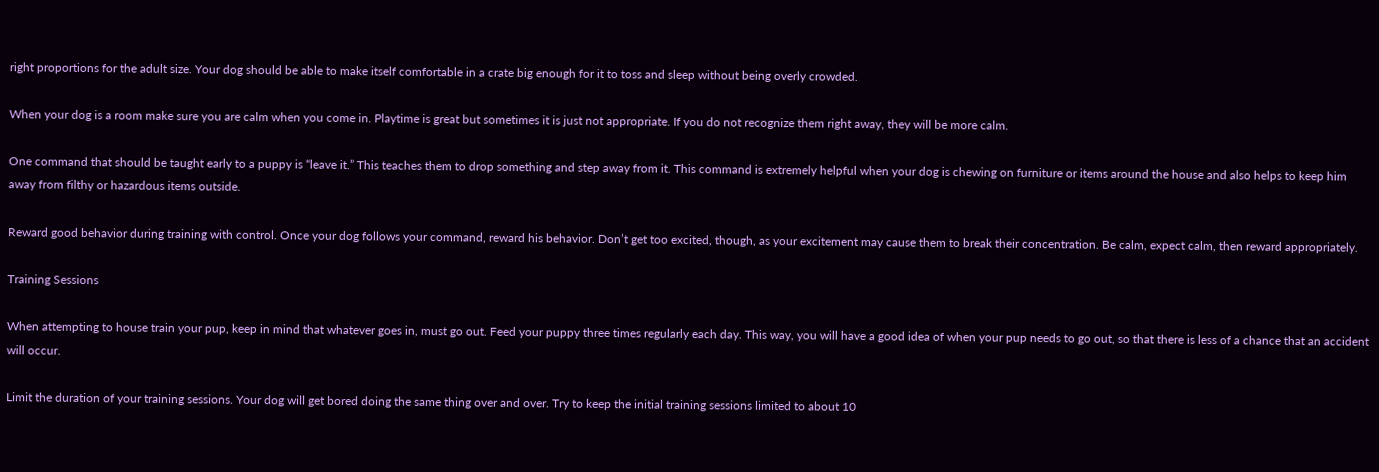right proportions for the adult size. Your dog should be able to make itself comfortable in a crate big enough for it to toss and sleep without being overly crowded.

When your dog is a room make sure you are calm when you come in. Playtime is great but sometimes it is just not appropriate. If you do not recognize them right away, they will be more calm.

One command that should be taught early to a puppy is “leave it.” This teaches them to drop something and step away from it. This command is extremely helpful when your dog is chewing on furniture or items around the house and also helps to keep him away from filthy or hazardous items outside.

Reward good behavior during training with control. Once your dog follows your command, reward his behavior. Don’t get too excited, though, as your excitement may cause them to break their concentration. Be calm, expect calm, then reward appropriately.

Training Sessions

When attempting to house train your pup, keep in mind that whatever goes in, must go out. Feed your puppy three times regularly each day. This way, you will have a good idea of when your pup needs to go out, so that there is less of a chance that an accident will occur.

Limit the duration of your training sessions. Your dog will get bored doing the same thing over and over. Try to keep the initial training sessions limited to about 10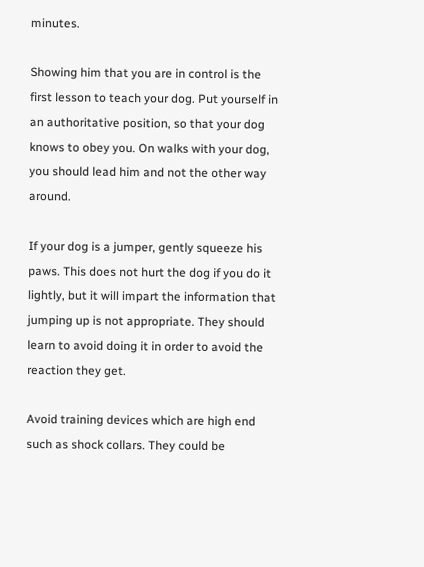minutes.

Showing him that you are in control is the first lesson to teach your dog. Put yourself in an authoritative position, so that your dog knows to obey you. On walks with your dog, you should lead him and not the other way around.

If your dog is a jumper, gently squeeze his paws. This does not hurt the dog if you do it lightly, but it will impart the information that jumping up is not appropriate. They should learn to avoid doing it in order to avoid the reaction they get.

Avoid training devices which are high end such as shock collars. They could be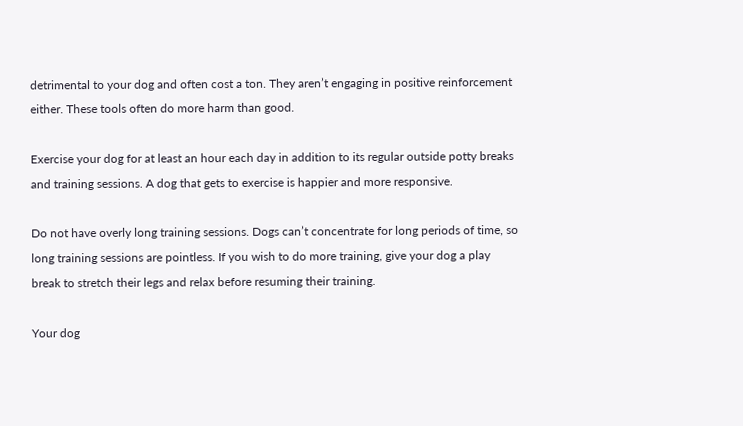detrimental to your dog and often cost a ton. They aren’t engaging in positive reinforcement either. These tools often do more harm than good.

Exercise your dog for at least an hour each day in addition to its regular outside potty breaks and training sessions. A dog that gets to exercise is happier and more responsive.

Do not have overly long training sessions. Dogs can’t concentrate for long periods of time, so long training sessions are pointless. If you wish to do more training, give your dog a play break to stretch their legs and relax before resuming their training.

Your dog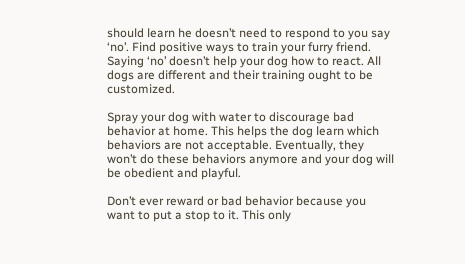should learn he doesn’t need to respond to you say ‘no’. Find positive ways to train your furry friend. Saying ‘no’ doesn’t help your dog how to react. All dogs are different and their training ought to be customized.

Spray your dog with water to discourage bad behavior at home. This helps the dog learn which behaviors are not acceptable. Eventually, they won’t do these behaviors anymore and your dog will be obedient and playful.

Don’t ever reward or bad behavior because you want to put a stop to it. This only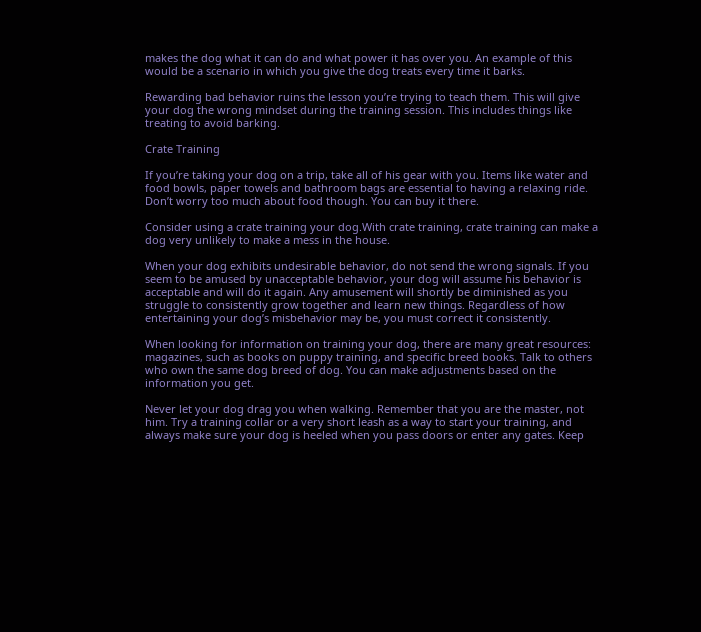makes the dog what it can do and what power it has over you. An example of this would be a scenario in which you give the dog treats every time it barks.

Rewarding bad behavior ruins the lesson you’re trying to teach them. This will give your dog the wrong mindset during the training session. This includes things like treating to avoid barking.

Crate Training

If you’re taking your dog on a trip, take all of his gear with you. Items like water and food bowls, paper towels and bathroom bags are essential to having a relaxing ride. Don’t worry too much about food though. You can buy it there.

Consider using a crate training your dog.With crate training, crate training can make a dog very unlikely to make a mess in the house.

When your dog exhibits undesirable behavior, do not send the wrong signals. If you seem to be amused by unacceptable behavior, your dog will assume his behavior is acceptable and will do it again. Any amusement will shortly be diminished as you struggle to consistently grow together and learn new things. Regardless of how entertaining your dog’s misbehavior may be, you must correct it consistently.

When looking for information on training your dog, there are many great resources: magazines, such as books on puppy training, and specific breed books. Talk to others who own the same dog breed of dog. You can make adjustments based on the information you get.

Never let your dog drag you when walking. Remember that you are the master, not him. Try a training collar or a very short leash as a way to start your training, and always make sure your dog is heeled when you pass doors or enter any gates. Keep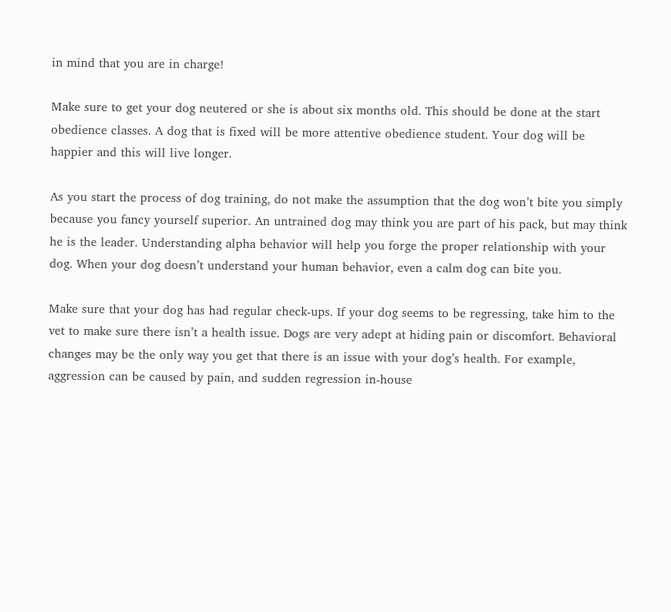in mind that you are in charge!

Make sure to get your dog neutered or she is about six months old. This should be done at the start obedience classes. A dog that is fixed will be more attentive obedience student. Your dog will be happier and this will live longer.

As you start the process of dog training, do not make the assumption that the dog won’t bite you simply because you fancy yourself superior. An untrained dog may think you are part of his pack, but may think he is the leader. Understanding alpha behavior will help you forge the proper relationship with your dog. When your dog doesn’t understand your human behavior, even a calm dog can bite you.

Make sure that your dog has had regular check-ups. If your dog seems to be regressing, take him to the vet to make sure there isn’t a health issue. Dogs are very adept at hiding pain or discomfort. Behavioral changes may be the only way you get that there is an issue with your dog’s health. For example, aggression can be caused by pain, and sudden regression in-house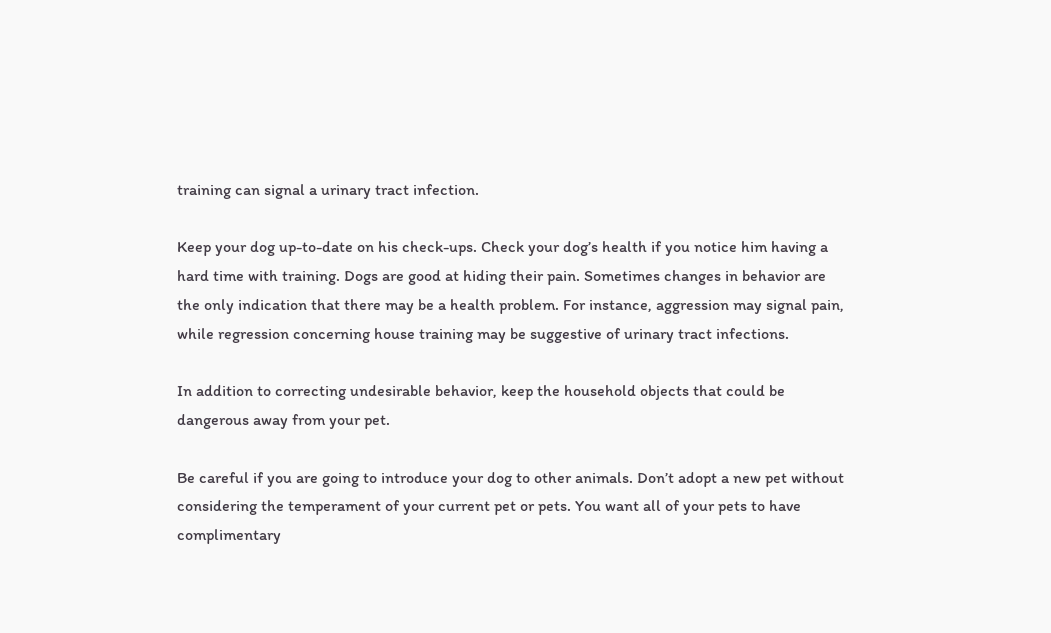training can signal a urinary tract infection.

Keep your dog up-to-date on his check-ups. Check your dog’s health if you notice him having a hard time with training. Dogs are good at hiding their pain. Sometimes changes in behavior are the only indication that there may be a health problem. For instance, aggression may signal pain, while regression concerning house training may be suggestive of urinary tract infections.

In addition to correcting undesirable behavior, keep the household objects that could be dangerous away from your pet.

Be careful if you are going to introduce your dog to other animals. Don’t adopt a new pet without considering the temperament of your current pet or pets. You want all of your pets to have complimentary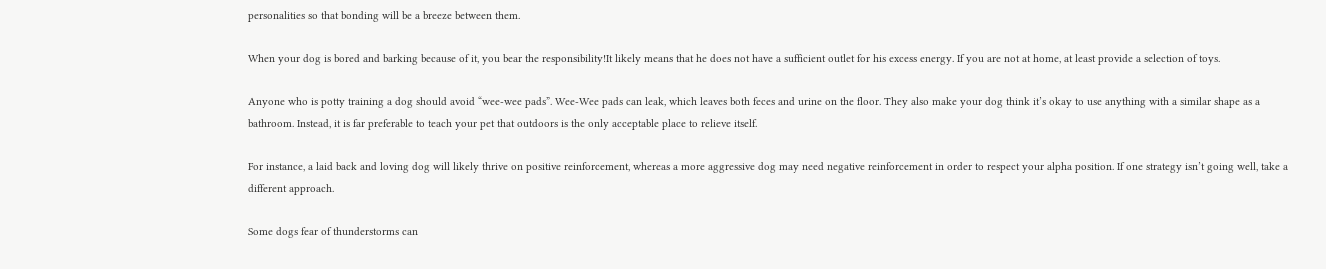personalities so that bonding will be a breeze between them.

When your dog is bored and barking because of it, you bear the responsibility!It likely means that he does not have a sufficient outlet for his excess energy. If you are not at home, at least provide a selection of toys.

Anyone who is potty training a dog should avoid “wee-wee pads”. Wee-Wee pads can leak, which leaves both feces and urine on the floor. They also make your dog think it’s okay to use anything with a similar shape as a bathroom. Instead, it is far preferable to teach your pet that outdoors is the only acceptable place to relieve itself.

For instance, a laid back and loving dog will likely thrive on positive reinforcement, whereas a more aggressive dog may need negative reinforcement in order to respect your alpha position. If one strategy isn’t going well, take a different approach.

Some dogs fear of thunderstorms can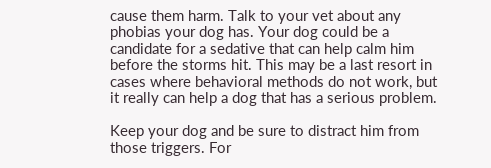cause them harm. Talk to your vet about any phobias your dog has. Your dog could be a candidate for a sedative that can help calm him before the storms hit. This may be a last resort in cases where behavioral methods do not work, but it really can help a dog that has a serious problem.

Keep your dog and be sure to distract him from those triggers. For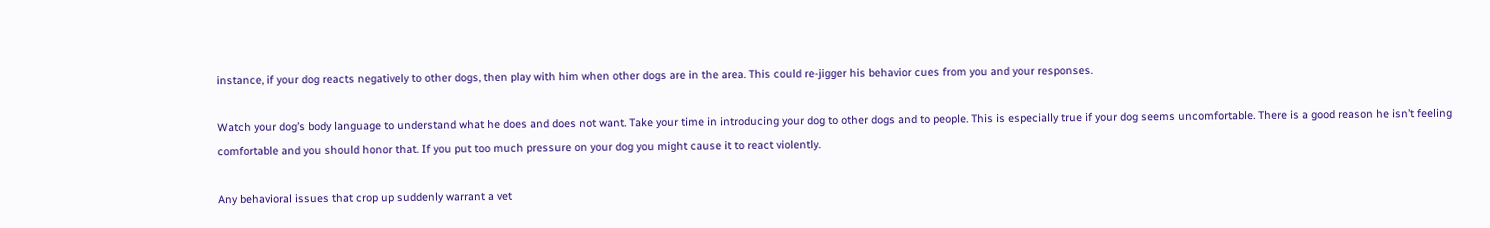instance, if your dog reacts negatively to other dogs, then play with him when other dogs are in the area. This could re-jigger his behavior cues from you and your responses.

Watch your dog’s body language to understand what he does and does not want. Take your time in introducing your dog to other dogs and to people. This is especially true if your dog seems uncomfortable. There is a good reason he isn’t feeling comfortable and you should honor that. If you put too much pressure on your dog you might cause it to react violently.

Any behavioral issues that crop up suddenly warrant a vet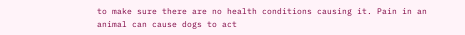to make sure there are no health conditions causing it. Pain in an animal can cause dogs to act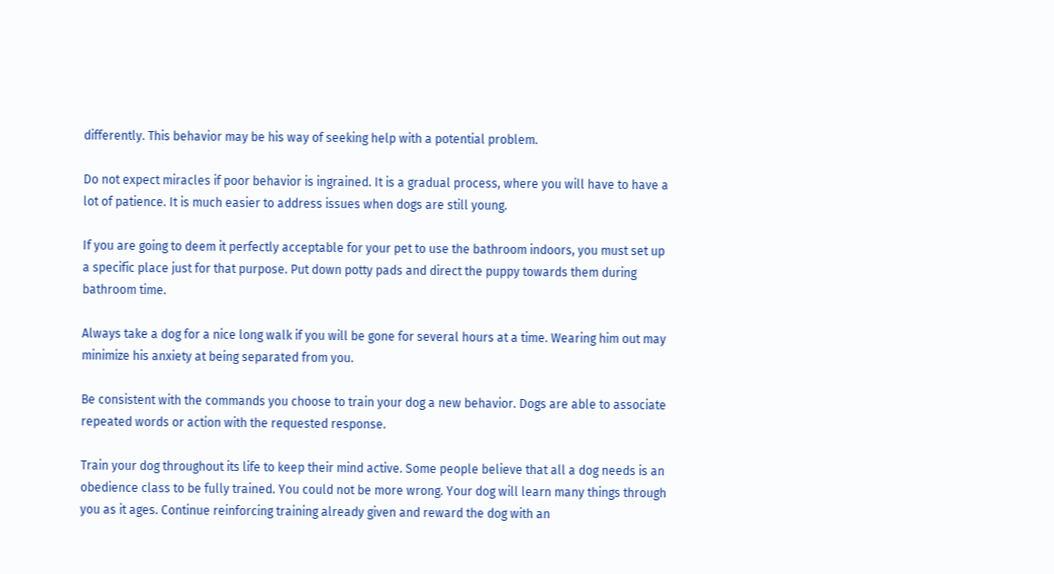differently. This behavior may be his way of seeking help with a potential problem.

Do not expect miracles if poor behavior is ingrained. It is a gradual process, where you will have to have a lot of patience. It is much easier to address issues when dogs are still young.

If you are going to deem it perfectly acceptable for your pet to use the bathroom indoors, you must set up a specific place just for that purpose. Put down potty pads and direct the puppy towards them during bathroom time.

Always take a dog for a nice long walk if you will be gone for several hours at a time. Wearing him out may minimize his anxiety at being separated from you.

Be consistent with the commands you choose to train your dog a new behavior. Dogs are able to associate repeated words or action with the requested response.

Train your dog throughout its life to keep their mind active. Some people believe that all a dog needs is an obedience class to be fully trained. You could not be more wrong. Your dog will learn many things through you as it ages. Continue reinforcing training already given and reward the dog with an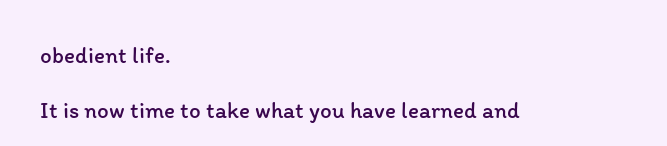obedient life.

It is now time to take what you have learned and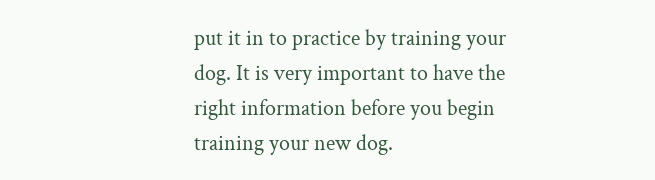put it in to practice by training your dog. It is very important to have the right information before you begin training your new dog.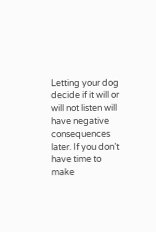Letting your dog decide if it will or will not listen will have negative consequences later. If you don’t have time to make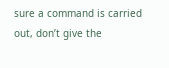sure a command is carried out, don’t give the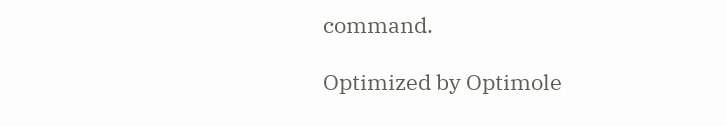command.

Optimized by Optimole